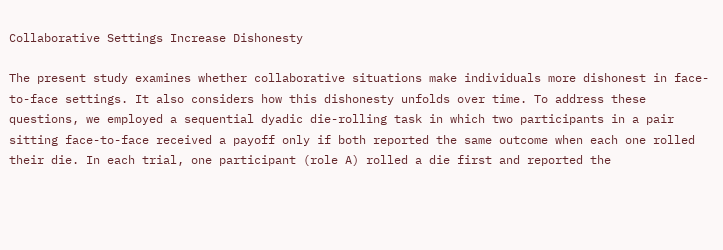Collaborative Settings Increase Dishonesty

The present study examines whether collaborative situations make individuals more dishonest in face-to-face settings. It also considers how this dishonesty unfolds over time. To address these questions, we employed a sequential dyadic die-rolling task in which two participants in a pair sitting face-to-face received a payoff only if both reported the same outcome when each one rolled their die. In each trial, one participant (role A) rolled a die first and reported the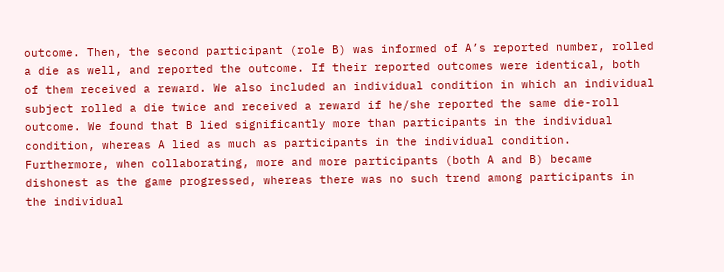outcome. Then, the second participant (role B) was informed of A’s reported number, rolled a die as well, and reported the outcome. If their reported outcomes were identical, both of them received a reward. We also included an individual condition in which an individual subject rolled a die twice and received a reward if he/she reported the same die-roll outcome. We found that B lied significantly more than participants in the individual condition, whereas A lied as much as participants in the individual condition. Furthermore, when collaborating, more and more participants (both A and B) became dishonest as the game progressed, whereas there was no such trend among participants in the individual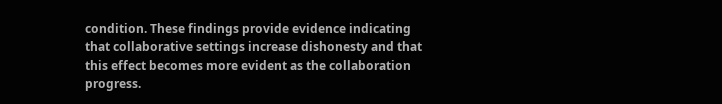condition. These findings provide evidence indicating that collaborative settings increase dishonesty and that this effect becomes more evident as the collaboration progress.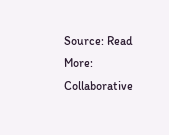Source: Read More: Collaborative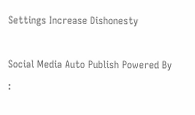Settings Increase Dishonesty

Social Media Auto Publish Powered By :